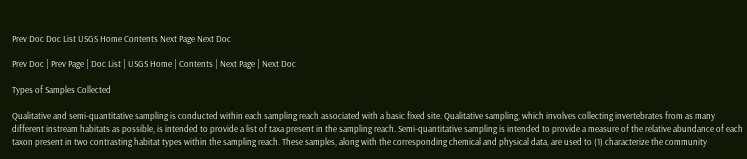Prev Doc Doc List USGS Home Contents Next Page Next Doc

Prev Doc | Prev Page | Doc List | USGS Home | Contents | Next Page | Next Doc

Types of Samples Collected

Qualitative and semi-quantitative sampling is conducted within each sampling reach associated with a basic fixed site. Qualitative sampling, which involves collecting invertebrates from as many different instream habitats as possible, is intended to provide a list of taxa present in the sampling reach. Semi-quantitative sampling is intended to provide a measure of the relative abundance of each taxon present in two contrasting habitat types within the sampling reach. These samples, along with the corresponding chemical and physical data, are used to (1) characterize the community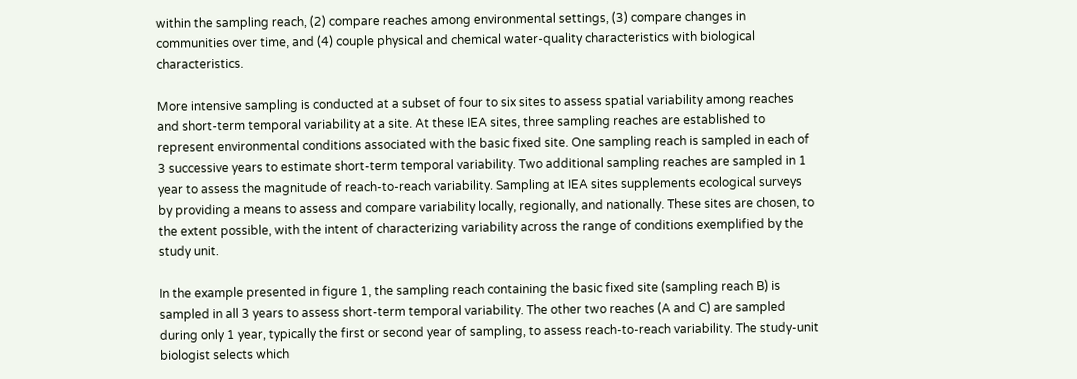within the sampling reach, (2) compare reaches among environmental settings, (3) compare changes in communities over time, and (4) couple physical and chemical water-quality characteristics with biological characteristics.

More intensive sampling is conducted at a subset of four to six sites to assess spatial variability among reaches and short-term temporal variability at a site. At these IEA sites, three sampling reaches are established to represent environmental conditions associated with the basic fixed site. One sampling reach is sampled in each of 3 successive years to estimate short-term temporal variability. Two additional sampling reaches are sampled in 1 year to assess the magnitude of reach-to-reach variability. Sampling at IEA sites supplements ecological surveys by providing a means to assess and compare variability locally, regionally, and nationally. These sites are chosen, to the extent possible, with the intent of characterizing variability across the range of conditions exemplified by the study unit.

In the example presented in figure 1, the sampling reach containing the basic fixed site (sampling reach B) is sampled in all 3 years to assess short-term temporal variability. The other two reaches (A and C) are sampled during only 1 year, typically the first or second year of sampling, to assess reach-to-reach variability. The study-unit biologist selects which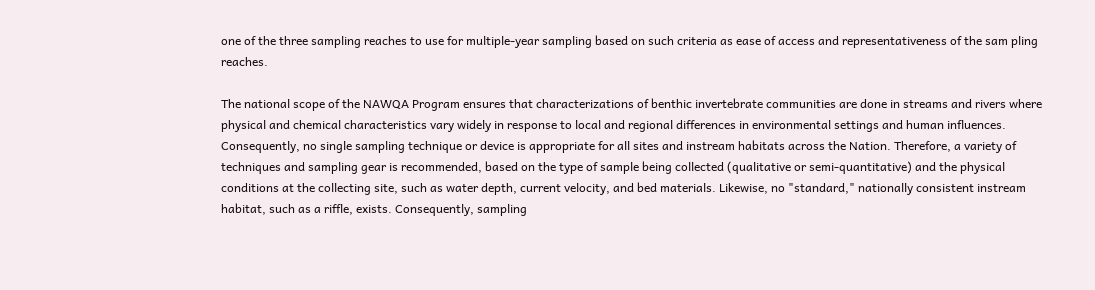one of the three sampling reaches to use for multiple-year sampling based on such criteria as ease of access and representativeness of the sam pling reaches.

The national scope of the NAWQA Program ensures that characterizations of benthic invertebrate communities are done in streams and rivers where physical and chemical characteristics vary widely in response to local and regional differences in environmental settings and human influences. Consequently, no single sampling technique or device is appropriate for all sites and instream habitats across the Nation. Therefore, a variety of techniques and sampling gear is recommended, based on the type of sample being collected (qualitative or semi-quantitative) and the physical conditions at the collecting site, such as water depth, current velocity, and bed materials. Likewise, no "standard," nationally consistent instream habitat, such as a riffle, exists. Consequently, sampling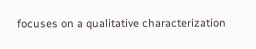focuses on a qualitative characterization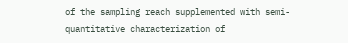of the sampling reach supplemented with semi-quantitative characterization of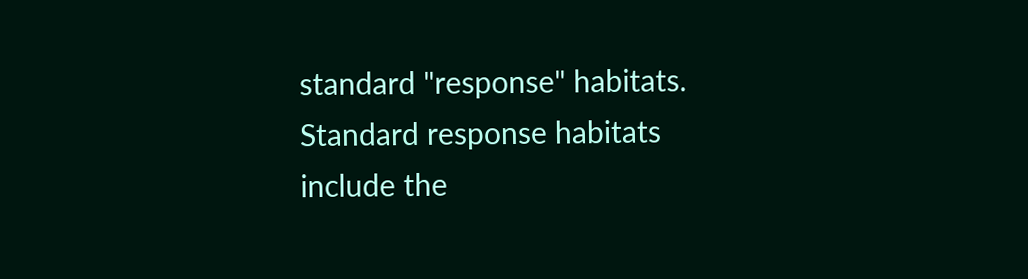standard "response" habitats. Standard response habitats include the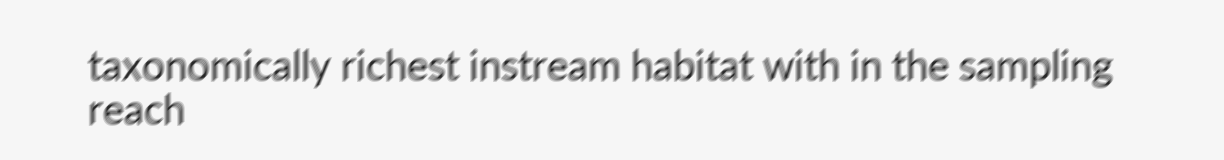taxonomically richest instream habitat with in the sampling reach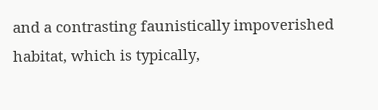and a contrasting faunistically impoverished habitat, which is typically,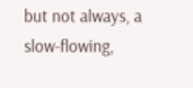but not always, a slow-flowing,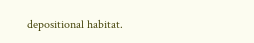depositional habitat.